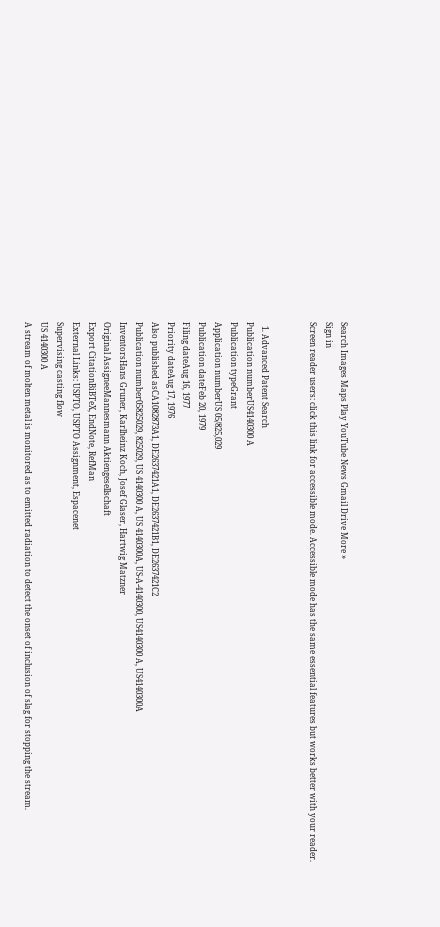Search Images Maps Play YouTube News Gmail Drive More »
Sign in
Screen reader users: click this link for accessible mode. Accessible mode has the same essential features but works better with your reader.


  1. Advanced Patent Search
Publication numberUS4140300 A
Publication typeGrant
Application numberUS 05/825,029
Publication dateFeb 20, 1979
Filing dateAug 16, 1977
Priority dateAug 17, 1976
Also published asCA1082873A1, DE2637421A1, DE2637421B1, DE2637421C2
Publication number05825029, 825029, US 4140300 A, US 4140300A, US-A-4140300, US4140300 A, US4140300A
InventorsHans Gruner, Karlheinz Koch, Josef Glaser, Hartwig Matzner
Original AssigneeMannesmann Aktiengesellschaft
Export CitationBiBTeX, EndNote, RefMan
External Links: USPTO, USPTO Assignment, Espacenet
Supervising casting flow
US 4140300 A
A stream of molten metal is monitored as to emitted radiation to detect the onset of inclusion of slag for stopping the stream.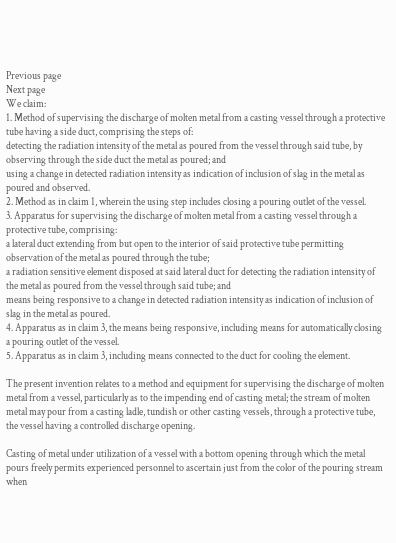Previous page
Next page
We claim:
1. Method of supervising the discharge of molten metal from a casting vessel through a protective tube having a side duct, comprising the steps of:
detecting the radiation intensity of the metal as poured from the vessel through said tube, by observing through the side duct the metal as poured; and
using a change in detected radiation intensity as indication of inclusion of slag in the metal as poured and observed.
2. Method as in claim 1, wherein the using step includes closing a pouring outlet of the vessel.
3. Apparatus for supervising the discharge of molten metal from a casting vessel through a protective tube, comprising:
a lateral duct extending from but open to the interior of said protective tube permitting observation of the metal as poured through the tube;
a radiation sensitive element disposed at said lateral duct for detecting the radiation intensity of the metal as poured from the vessel through said tube; and
means being responsive to a change in detected radiation intensity as indication of inclusion of slag in the metal as poured.
4. Apparatus as in claim 3, the means being responsive, including means for automatically closing a pouring outlet of the vessel.
5. Apparatus as in claim 3, including means connected to the duct for cooling the element.

The present invention relates to a method and equipment for supervising the discharge of molten metal from a vessel, particularly as to the impending end of casting metal; the stream of molten metal may pour from a casting ladle, tundish or other casting vessels, through a protective tube, the vessel having a controlled discharge opening.

Casting of metal under utilization of a vessel with a bottom opening through which the metal pours freely permits experienced personnel to ascertain just from the color of the pouring stream when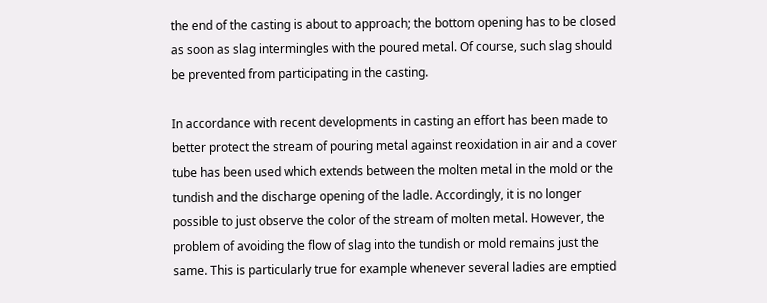the end of the casting is about to approach; the bottom opening has to be closed as soon as slag intermingles with the poured metal. Of course, such slag should be prevented from participating in the casting.

In accordance with recent developments in casting an effort has been made to better protect the stream of pouring metal against reoxidation in air and a cover tube has been used which extends between the molten metal in the mold or the tundish and the discharge opening of the ladle. Accordingly, it is no longer possible to just observe the color of the stream of molten metal. However, the problem of avoiding the flow of slag into the tundish or mold remains just the same. This is particularly true for example whenever several ladies are emptied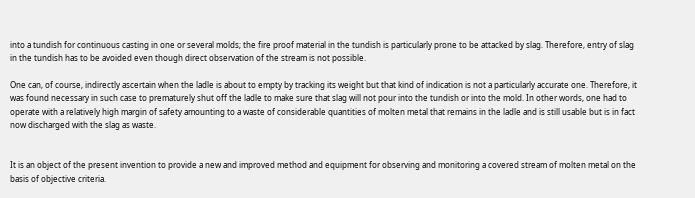into a tundish for continuous casting in one or several molds; the fire proof material in the tundish is particularly prone to be attacked by slag. Therefore, entry of slag in the tundish has to be avoided even though direct observation of the stream is not possible.

One can, of course, indirectly ascertain when the ladle is about to empty by tracking its weight but that kind of indication is not a particularly accurate one. Therefore, it was found necessary in such case to prematurely shut off the ladle to make sure that slag will not pour into the tundish or into the mold. In other words, one had to operate with a relatively high margin of safety amounting to a waste of considerable quantities of molten metal that remains in the ladle and is still usable but is in fact now discharged with the slag as waste.


It is an object of the present invention to provide a new and improved method and equipment for observing and monitoring a covered stream of molten metal on the basis of objective criteria.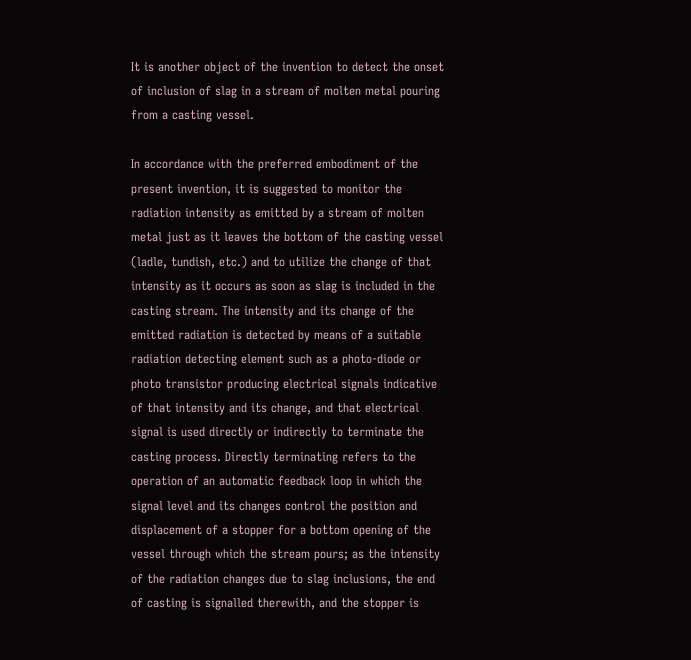It is another object of the invention to detect the onset of inclusion of slag in a stream of molten metal pouring from a casting vessel.

In accordance with the preferred embodiment of the present invention, it is suggested to monitor the radiation intensity as emitted by a stream of molten metal just as it leaves the bottom of the casting vessel (ladle, tundish, etc.) and to utilize the change of that intensity as it occurs as soon as slag is included in the casting stream. The intensity and its change of the emitted radiation is detected by means of a suitable radiation detecting element such as a photo-diode or photo transistor producing electrical signals indicative of that intensity and its change, and that electrical signal is used directly or indirectly to terminate the casting process. Directly terminating refers to the operation of an automatic feedback loop in which the signal level and its changes control the position and displacement of a stopper for a bottom opening of the vessel through which the stream pours; as the intensity of the radiation changes due to slag inclusions, the end of casting is signalled therewith, and the stopper is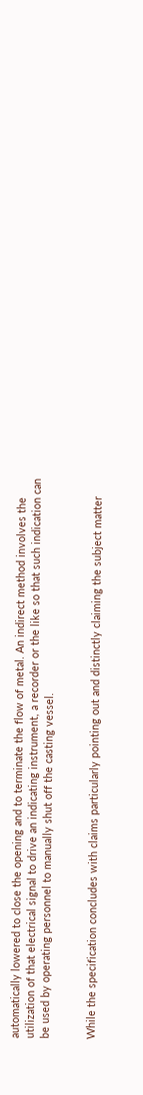automatically lowered to close the opening and to terminate the flow of metal. An indirect method involves the utilization of that electrical signal to drive an indicating instrument, a recorder or the like so that such indication can be used by operating personnel to manually shut off the casting vessel.


While the specification concludes with claims particularly pointing out and distinctly claiming the subject matter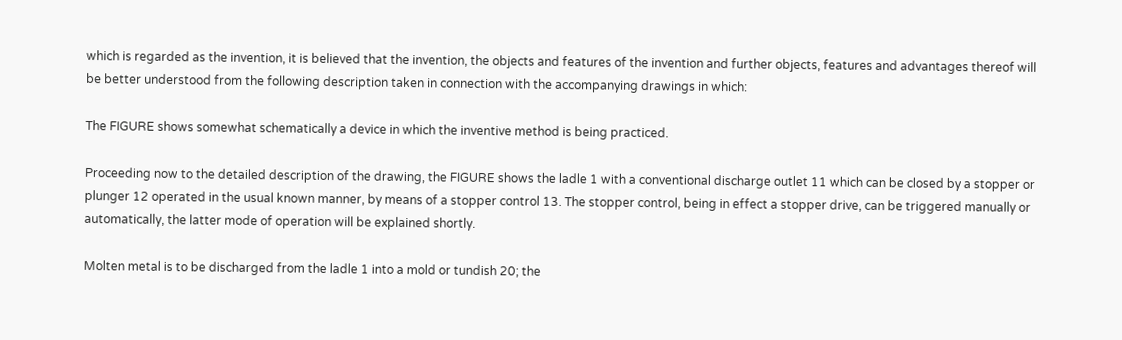which is regarded as the invention, it is believed that the invention, the objects and features of the invention and further objects, features and advantages thereof will be better understood from the following description taken in connection with the accompanying drawings in which:

The FIGURE shows somewhat schematically a device in which the inventive method is being practiced.

Proceeding now to the detailed description of the drawing, the FIGURE shows the ladle 1 with a conventional discharge outlet 11 which can be closed by a stopper or plunger 12 operated in the usual known manner, by means of a stopper control 13. The stopper control, being in effect a stopper drive, can be triggered manually or automatically, the latter mode of operation will be explained shortly.

Molten metal is to be discharged from the ladle 1 into a mold or tundish 20; the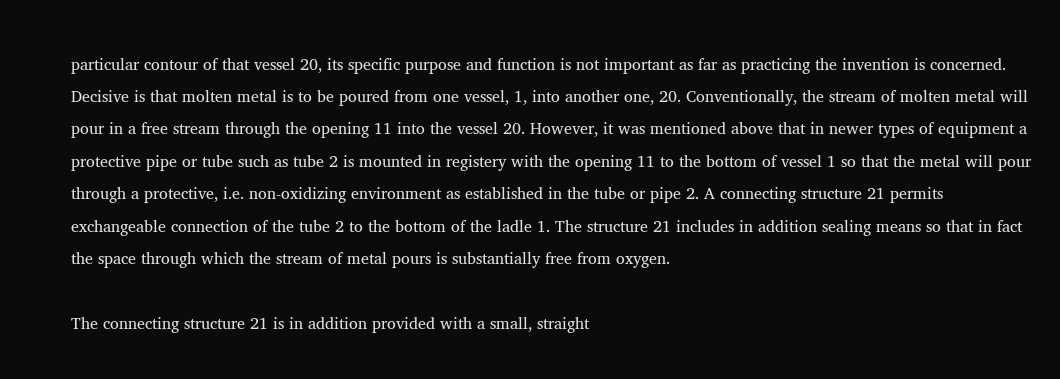particular contour of that vessel 20, its specific purpose and function is not important as far as practicing the invention is concerned. Decisive is that molten metal is to be poured from one vessel, 1, into another one, 20. Conventionally, the stream of molten metal will pour in a free stream through the opening 11 into the vessel 20. However, it was mentioned above that in newer types of equipment a protective pipe or tube such as tube 2 is mounted in registery with the opening 11 to the bottom of vessel 1 so that the metal will pour through a protective, i.e. non-oxidizing environment as established in the tube or pipe 2. A connecting structure 21 permits exchangeable connection of the tube 2 to the bottom of the ladle 1. The structure 21 includes in addition sealing means so that in fact the space through which the stream of metal pours is substantially free from oxygen.

The connecting structure 21 is in addition provided with a small, straight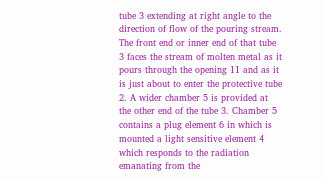tube 3 extending at right angle to the direction of flow of the pouring stream. The front end or inner end of that tube 3 faces the stream of molten metal as it pours through the opening 11 and as it is just about to enter the protective tube 2. A wider chamber 5 is provided at the other end of the tube 3. Chamber 5 contains a plug element 6 in which is mounted a light sensitive element 4 which responds to the radiation emanating from the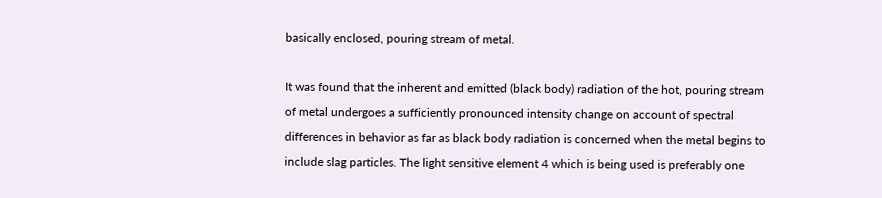basically enclosed, pouring stream of metal.

It was found that the inherent and emitted (black body) radiation of the hot, pouring stream of metal undergoes a sufficiently pronounced intensity change on account of spectral differences in behavior as far as black body radiation is concerned when the metal begins to include slag particles. The light sensitive element 4 which is being used is preferably one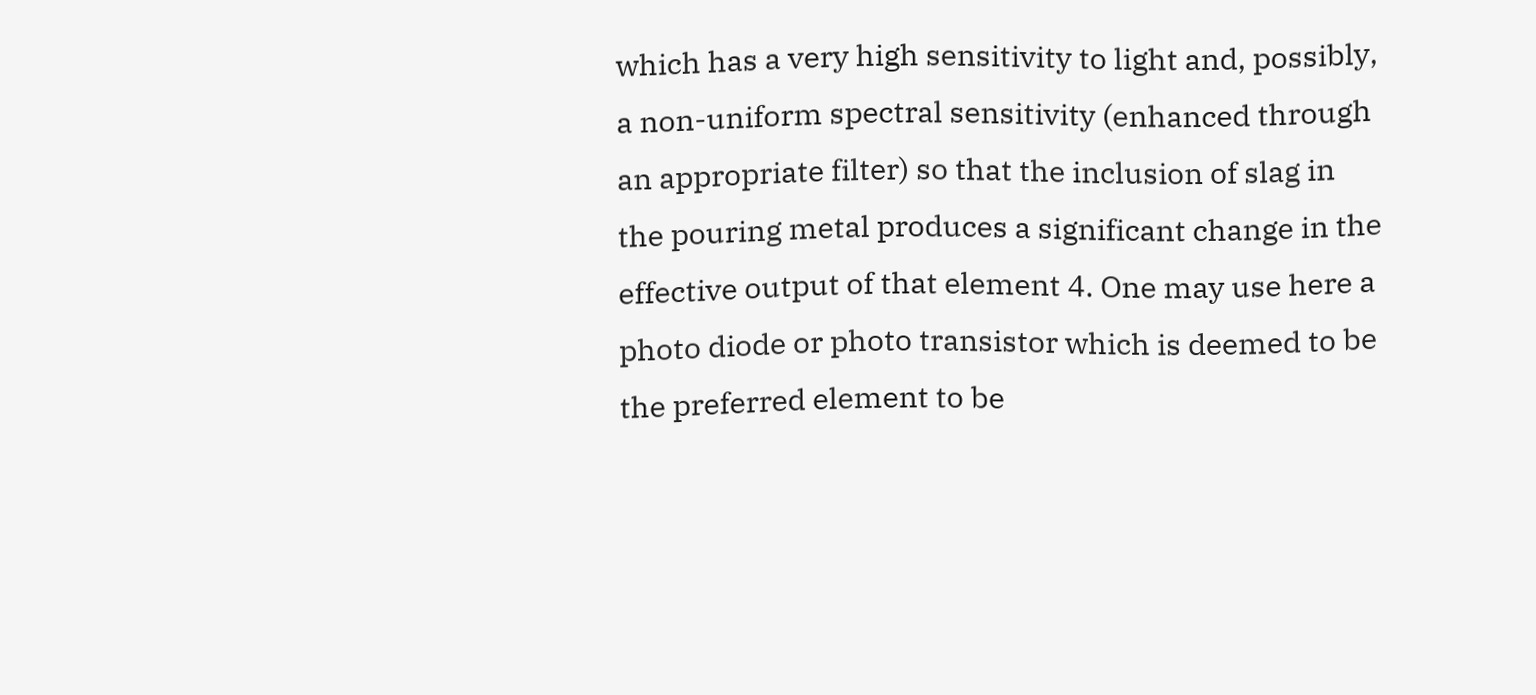which has a very high sensitivity to light and, possibly, a non-uniform spectral sensitivity (enhanced through an appropriate filter) so that the inclusion of slag in the pouring metal produces a significant change in the effective output of that element 4. One may use here a photo diode or photo transistor which is deemed to be the preferred element to be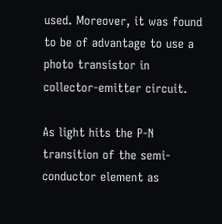used. Moreover, it was found to be of advantage to use a photo transistor in collector-emitter circuit.

As light hits the P-N transition of the semi-conductor element as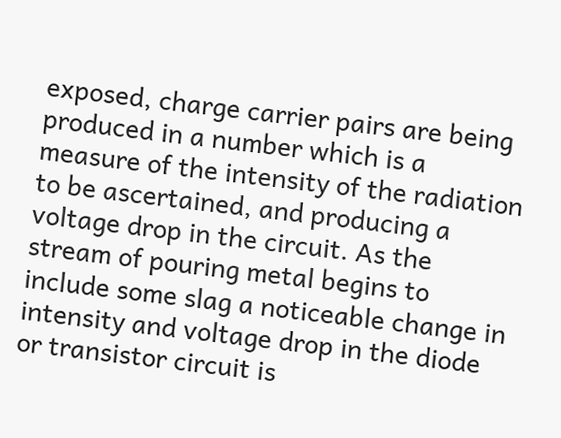exposed, charge carrier pairs are being produced in a number which is a measure of the intensity of the radiation to be ascertained, and producing a voltage drop in the circuit. As the stream of pouring metal begins to include some slag a noticeable change in intensity and voltage drop in the diode or transistor circuit is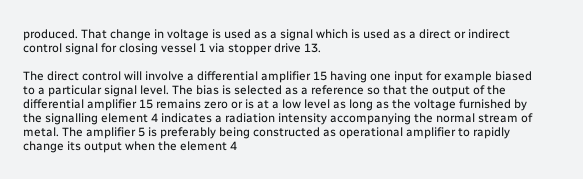produced. That change in voltage is used as a signal which is used as a direct or indirect control signal for closing vessel 1 via stopper drive 13.

The direct control will involve a differential amplifier 15 having one input for example biased to a particular signal level. The bias is selected as a reference so that the output of the differential amplifier 15 remains zero or is at a low level as long as the voltage furnished by the signalling element 4 indicates a radiation intensity accompanying the normal stream of metal. The amplifier 5 is preferably being constructed as operational amplifier to rapidly change its output when the element 4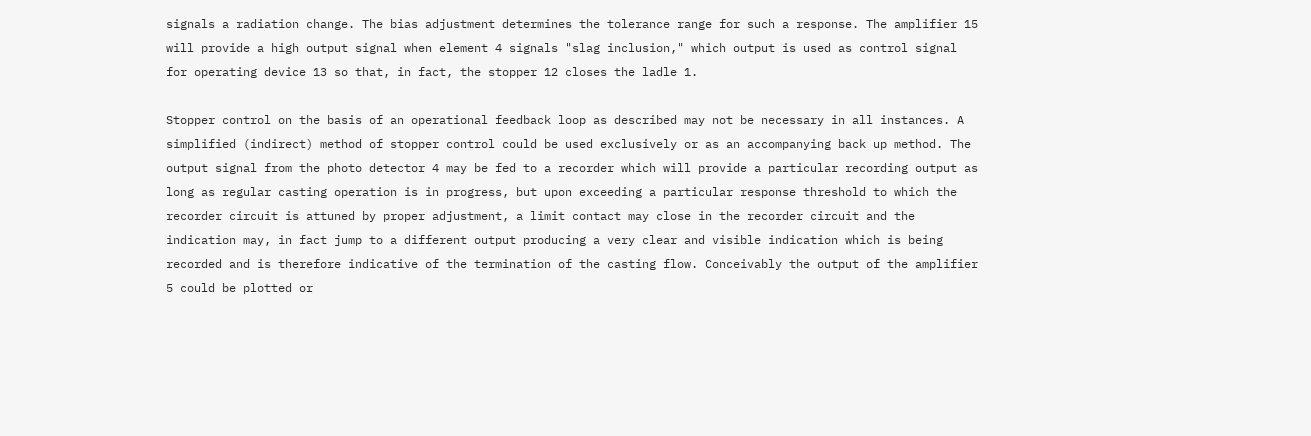signals a radiation change. The bias adjustment determines the tolerance range for such a response. The amplifier 15 will provide a high output signal when element 4 signals "slag inclusion," which output is used as control signal for operating device 13 so that, in fact, the stopper 12 closes the ladle 1.

Stopper control on the basis of an operational feedback loop as described may not be necessary in all instances. A simplified (indirect) method of stopper control could be used exclusively or as an accompanying back up method. The output signal from the photo detector 4 may be fed to a recorder which will provide a particular recording output as long as regular casting operation is in progress, but upon exceeding a particular response threshold to which the recorder circuit is attuned by proper adjustment, a limit contact may close in the recorder circuit and the indication may, in fact jump to a different output producing a very clear and visible indication which is being recorded and is therefore indicative of the termination of the casting flow. Conceivably the output of the amplifier 5 could be plotted or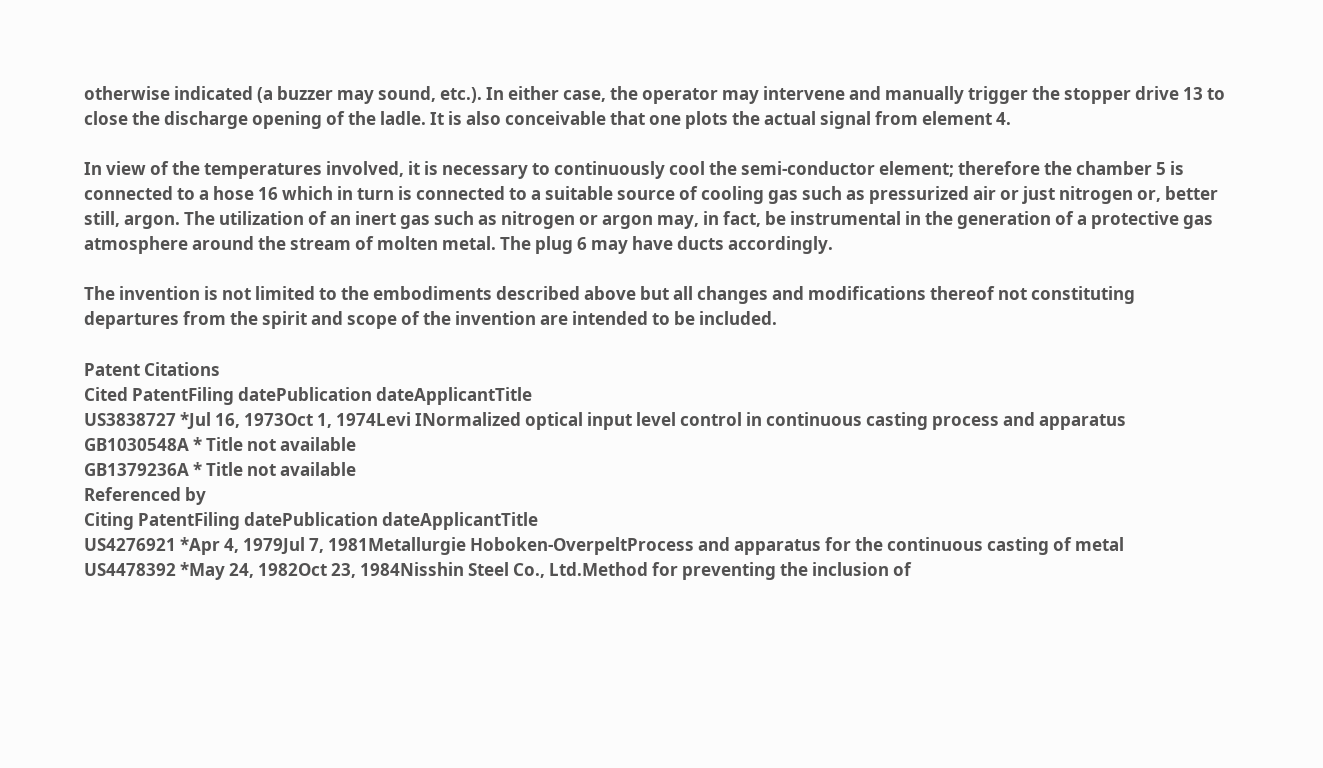otherwise indicated (a buzzer may sound, etc.). In either case, the operator may intervene and manually trigger the stopper drive 13 to close the discharge opening of the ladle. It is also conceivable that one plots the actual signal from element 4.

In view of the temperatures involved, it is necessary to continuously cool the semi-conductor element; therefore the chamber 5 is connected to a hose 16 which in turn is connected to a suitable source of cooling gas such as pressurized air or just nitrogen or, better still, argon. The utilization of an inert gas such as nitrogen or argon may, in fact, be instrumental in the generation of a protective gas atmosphere around the stream of molten metal. The plug 6 may have ducts accordingly.

The invention is not limited to the embodiments described above but all changes and modifications thereof not constituting departures from the spirit and scope of the invention are intended to be included.

Patent Citations
Cited PatentFiling datePublication dateApplicantTitle
US3838727 *Jul 16, 1973Oct 1, 1974Levi INormalized optical input level control in continuous casting process and apparatus
GB1030548A * Title not available
GB1379236A * Title not available
Referenced by
Citing PatentFiling datePublication dateApplicantTitle
US4276921 *Apr 4, 1979Jul 7, 1981Metallurgie Hoboken-OverpeltProcess and apparatus for the continuous casting of metal
US4478392 *May 24, 1982Oct 23, 1984Nisshin Steel Co., Ltd.Method for preventing the inclusion of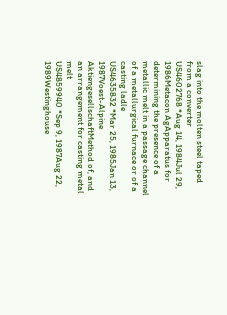slag into the molten steel taped from a converter
US4602768 *Aug 14, 1984Jul 29, 1986Metacon AgApparatus for determining the presence of a metallic melt in a passage channel of a metallurgical furnace or of a casting ladle
US4635832 *Mar 25, 1985Jan 13, 1987Voest-Alpine AktiengesellschaftMethod of, and an arrangement for casting metal melt
US4859940 *Sep 9, 1987Aug 22, 1989Westinghouse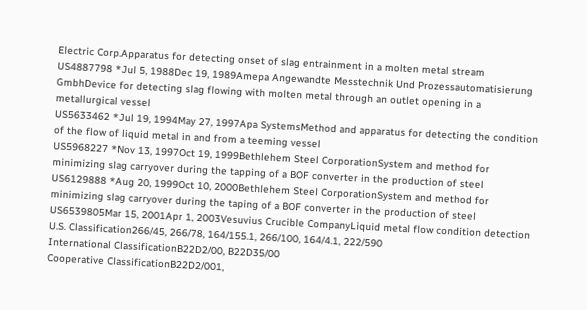Electric Corp.Apparatus for detecting onset of slag entrainment in a molten metal stream
US4887798 *Jul 5, 1988Dec 19, 1989Amepa Angewandte Messtechnik Und Prozessautomatisierung GmbhDevice for detecting slag flowing with molten metal through an outlet opening in a metallurgical vessel
US5633462 *Jul 19, 1994May 27, 1997Apa SystemsMethod and apparatus for detecting the condition of the flow of liquid metal in and from a teeming vessel
US5968227 *Nov 13, 1997Oct 19, 1999Bethlehem Steel CorporationSystem and method for minimizing slag carryover during the tapping of a BOF converter in the production of steel
US6129888 *Aug 20, 1999Oct 10, 2000Bethlehem Steel CorporationSystem and method for minimizing slag carryover during the taping of a BOF converter in the production of steel
US6539805Mar 15, 2001Apr 1, 2003Vesuvius Crucible CompanyLiquid metal flow condition detection
U.S. Classification266/45, 266/78, 164/155.1, 266/100, 164/4.1, 222/590
International ClassificationB22D2/00, B22D35/00
Cooperative ClassificationB22D2/001,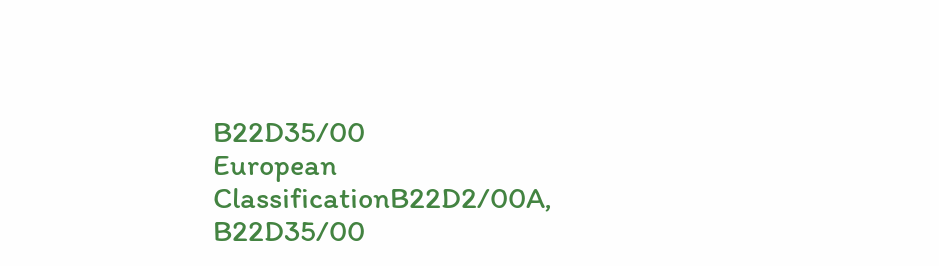B22D35/00
European ClassificationB22D2/00A, B22D35/00